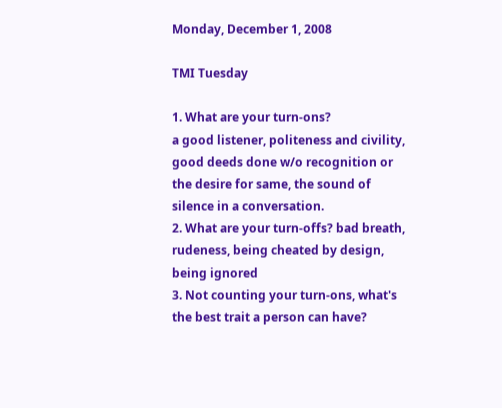Monday, December 1, 2008

TMI Tuesday

1. What are your turn-ons?
a good listener, politeness and civility, good deeds done w/o recognition or the desire for same, the sound of silence in a conversation.
2. What are your turn-offs? bad breath, rudeness, being cheated by design, being ignored
3. Not counting your turn-ons, what's the best trait a person can have?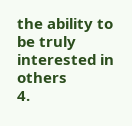the ability to be truly interested in others
4.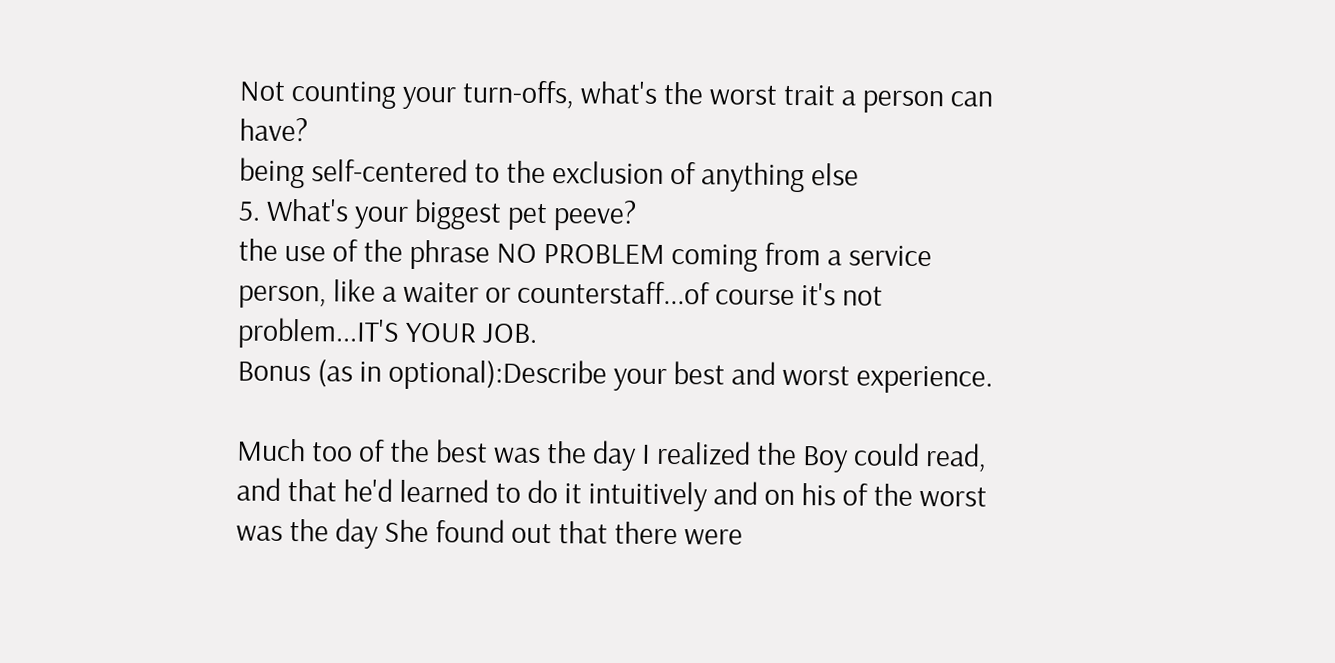Not counting your turn-offs, what's the worst trait a person can have?
being self-centered to the exclusion of anything else
5. What's your biggest pet peeve?
the use of the phrase NO PROBLEM coming from a service person, like a waiter or counterstaff...of course it's not problem...IT'S YOUR JOB.
Bonus (as in optional):Describe your best and worst experience.

Much too of the best was the day I realized the Boy could read, and that he'd learned to do it intuitively and on his of the worst was the day She found out that there were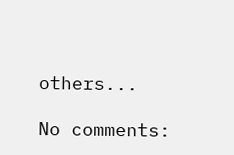others...

No comments: